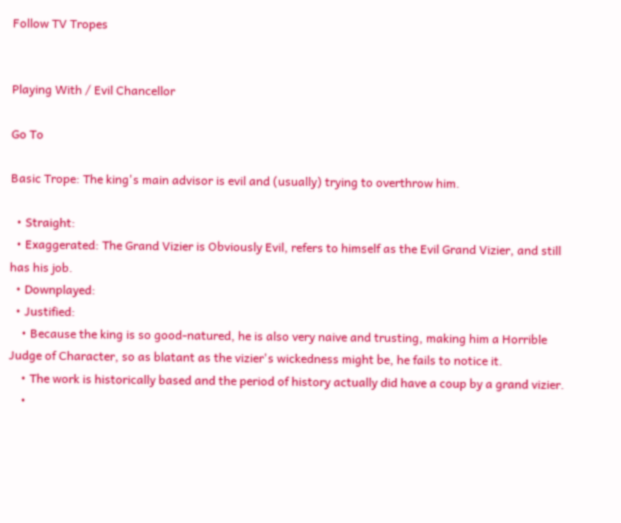Follow TV Tropes


Playing With / Evil Chancellor

Go To

Basic Trope: The king's main advisor is evil and (usually) trying to overthrow him.

  • Straight:
  • Exaggerated: The Grand Vizier is Obviously Evil, refers to himself as the Evil Grand Vizier, and still has his job.
  • Downplayed:
  • Justified:
    • Because the king is so good-natured, he is also very naive and trusting, making him a Horrible Judge of Character, so as blatant as the vizier's wickedness might be, he fails to notice it.
    • The work is historically based and the period of history actually did have a coup by a grand vizier.
    •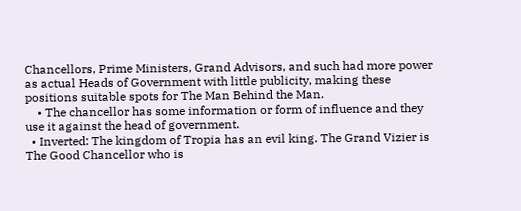Chancellors, Prime Ministers, Grand Advisors, and such had more power as actual Heads of Government with little publicity, making these positions suitable spots for The Man Behind the Man.
    • The chancellor has some information or form of influence and they use it against the head of government.
  • Inverted: The kingdom of Tropia has an evil king. The Grand Vizier is The Good Chancellor who is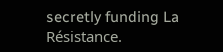secretly funding La Résistance.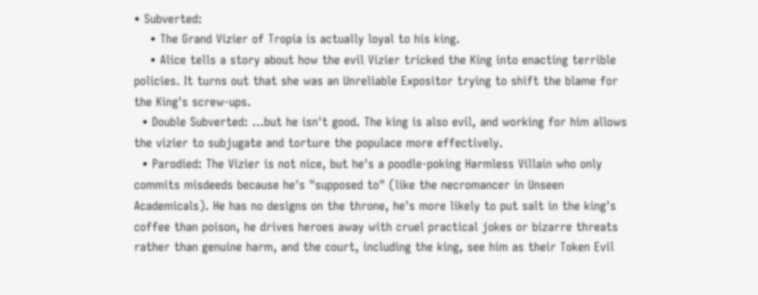• Subverted:
    • The Grand Vizier of Tropia is actually loyal to his king.
    • Alice tells a story about how the evil Vizier tricked the King into enacting terrible policies. It turns out that she was an Unreliable Expositor trying to shift the blame for the King's screw-ups.
  • Double Subverted: …but he isn't good. The king is also evil, and working for him allows the vizier to subjugate and torture the populace more effectively.
  • Parodied: The Vizier is not nice, but he's a poodle-poking Harmless Villain who only commits misdeeds because he's "supposed to" (like the necromancer in Unseen Academicals). He has no designs on the throne, he's more likely to put salt in the king's coffee than poison, he drives heroes away with cruel practical jokes or bizarre threats rather than genuine harm, and the court, including the king, see him as their Token Evil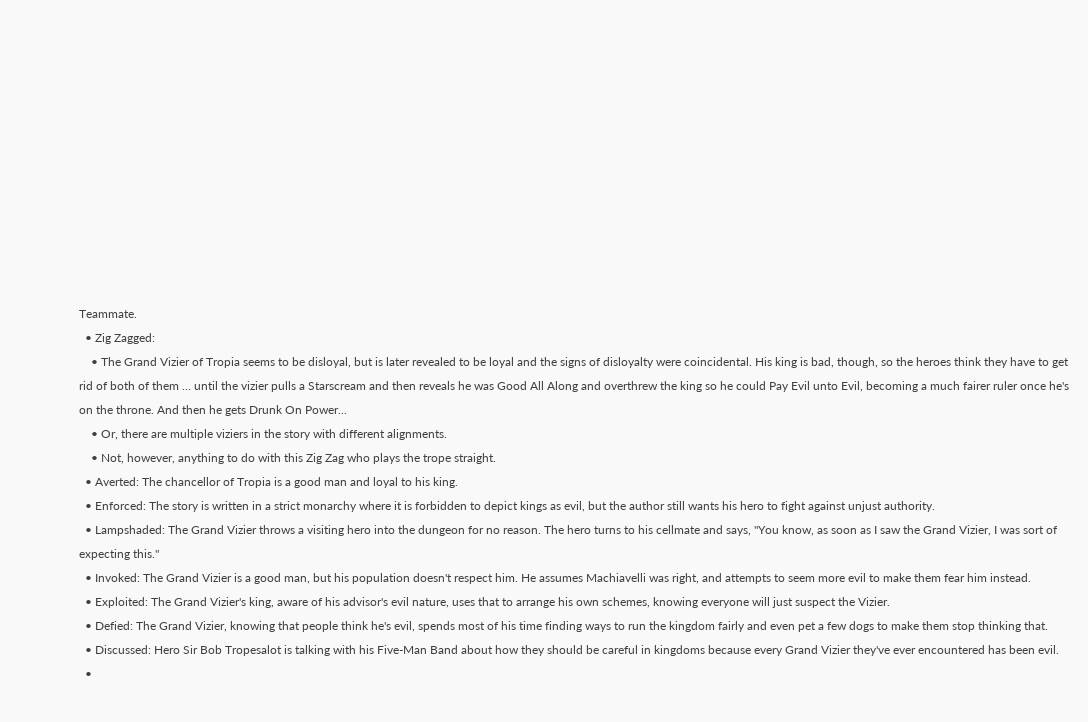Teammate.
  • Zig Zagged:
    • The Grand Vizier of Tropia seems to be disloyal, but is later revealed to be loyal and the signs of disloyalty were coincidental. His king is bad, though, so the heroes think they have to get rid of both of them … until the vizier pulls a Starscream and then reveals he was Good All Along and overthrew the king so he could Pay Evil unto Evil, becoming a much fairer ruler once he's on the throne. And then he gets Drunk On Power...
    • Or, there are multiple viziers in the story with different alignments.
    • Not, however, anything to do with this Zig Zag who plays the trope straight.
  • Averted: The chancellor of Tropia is a good man and loyal to his king.
  • Enforced: The story is written in a strict monarchy where it is forbidden to depict kings as evil, but the author still wants his hero to fight against unjust authority.
  • Lampshaded: The Grand Vizier throws a visiting hero into the dungeon for no reason. The hero turns to his cellmate and says, "You know, as soon as I saw the Grand Vizier, I was sort of expecting this."
  • Invoked: The Grand Vizier is a good man, but his population doesn't respect him. He assumes Machiavelli was right, and attempts to seem more evil to make them fear him instead.
  • Exploited: The Grand Vizier's king, aware of his advisor's evil nature, uses that to arrange his own schemes, knowing everyone will just suspect the Vizier.
  • Defied: The Grand Vizier, knowing that people think he's evil, spends most of his time finding ways to run the kingdom fairly and even pet a few dogs to make them stop thinking that.
  • Discussed: Hero Sir Bob Tropesalot is talking with his Five-Man Band about how they should be careful in kingdoms because every Grand Vizier they've ever encountered has been evil.
  •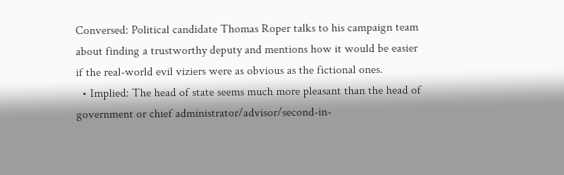Conversed: Political candidate Thomas Roper talks to his campaign team about finding a trustworthy deputy and mentions how it would be easier if the real-world evil viziers were as obvious as the fictional ones.
  • Implied: The head of state seems much more pleasant than the head of government or chief administrator/advisor/second-in-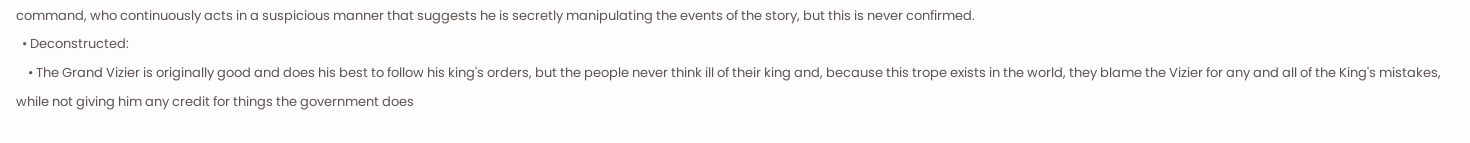command, who continuously acts in a suspicious manner that suggests he is secretly manipulating the events of the story, but this is never confirmed.
  • Deconstructed:
    • The Grand Vizier is originally good and does his best to follow his king's orders, but the people never think ill of their king and, because this trope exists in the world, they blame the Vizier for any and all of the King's mistakes, while not giving him any credit for things the government does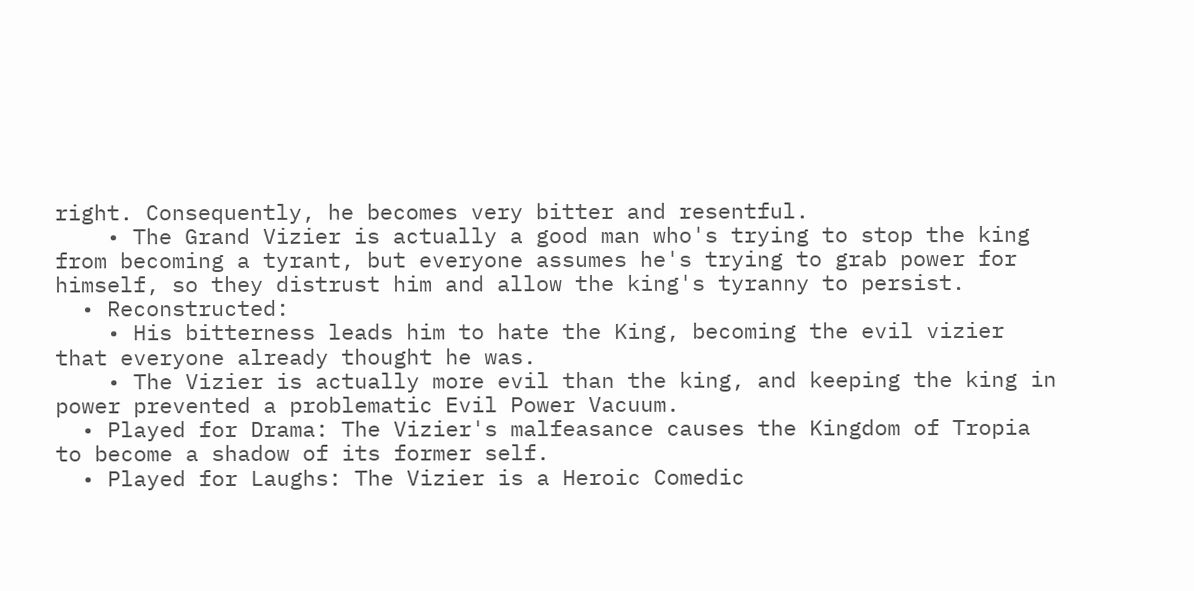right. Consequently, he becomes very bitter and resentful.
    • The Grand Vizier is actually a good man who's trying to stop the king from becoming a tyrant, but everyone assumes he's trying to grab power for himself, so they distrust him and allow the king's tyranny to persist.
  • Reconstructed:
    • His bitterness leads him to hate the King, becoming the evil vizier that everyone already thought he was.
    • The Vizier is actually more evil than the king, and keeping the king in power prevented a problematic Evil Power Vacuum.
  • Played for Drama: The Vizier's malfeasance causes the Kingdom of Tropia to become a shadow of its former self.
  • Played for Laughs: The Vizier is a Heroic Comedic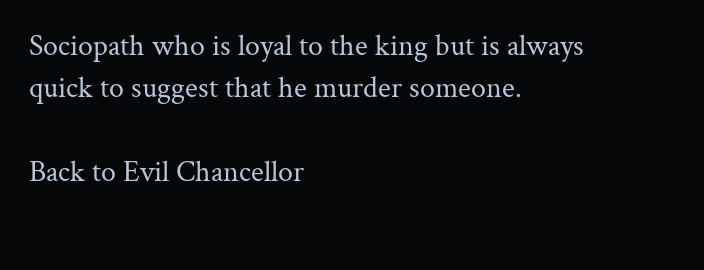Sociopath who is loyal to the king but is always quick to suggest that he murder someone.

Back to Evil Chancellor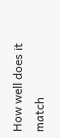How well does it match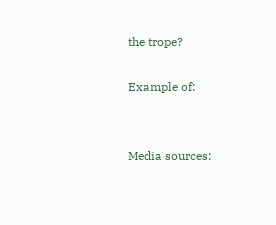the trope?

Example of:


Media sources: